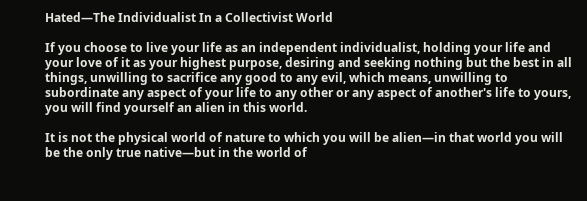Hated—The Individualist In a Collectivist World

If you choose to live your life as an independent individualist, holding your life and your love of it as your highest purpose, desiring and seeking nothing but the best in all things, unwilling to sacrifice any good to any evil, which means, unwilling to subordinate any aspect of your life to any other or any aspect of another's life to yours, you will find yourself an alien in this world.

It is not the physical world of nature to which you will be alien—in that world you will be the only true native—but in the world of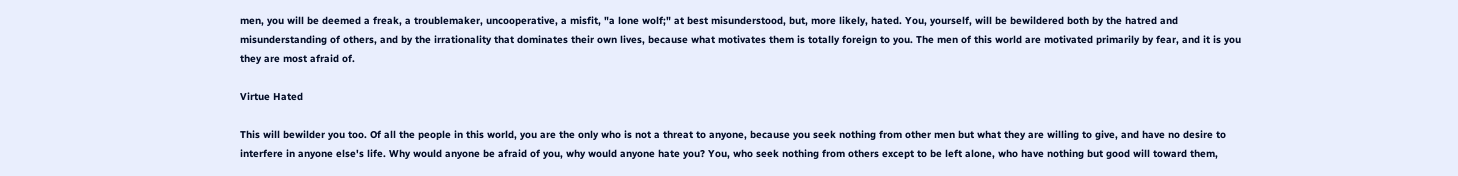men, you will be deemed a freak, a troublemaker, uncooperative, a misfit, "a lone wolf;" at best misunderstood, but, more likely, hated. You, yourself, will be bewildered both by the hatred and misunderstanding of others, and by the irrationality that dominates their own lives, because what motivates them is totally foreign to you. The men of this world are motivated primarily by fear, and it is you they are most afraid of.

Virtue Hated

This will bewilder you too. Of all the people in this world, you are the only who is not a threat to anyone, because you seek nothing from other men but what they are willing to give, and have no desire to interfere in anyone else's life. Why would anyone be afraid of you, why would anyone hate you? You, who seek nothing from others except to be left alone, who have nothing but good will toward them,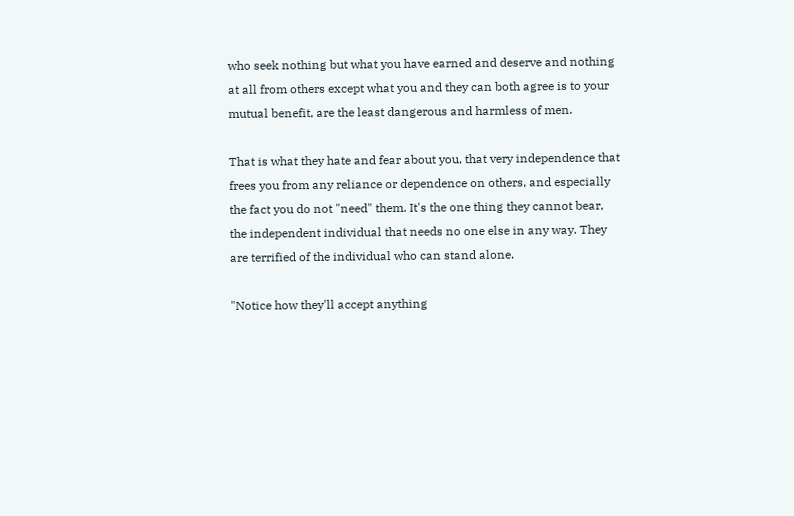who seek nothing but what you have earned and deserve and nothing at all from others except what you and they can both agree is to your mutual benefit, are the least dangerous and harmless of men.

That is what they hate and fear about you, that very independence that frees you from any reliance or dependence on others, and especially the fact you do not "need" them. It's the one thing they cannot bear, the independent individual that needs no one else in any way. They are terrified of the individual who can stand alone.

"Notice how they'll accept anything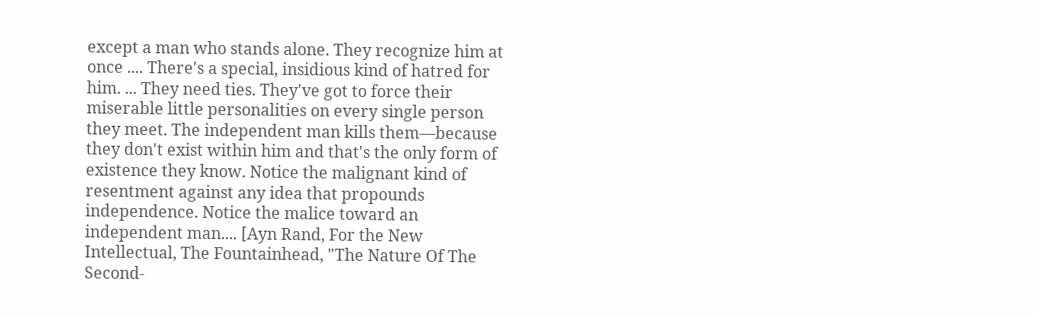except a man who stands alone. They recognize him at once .... There's a special, insidious kind of hatred for him. ... They need ties. They've got to force their miserable little personalities on every single person they meet. The independent man kills them—because they don't exist within him and that's the only form of existence they know. Notice the malignant kind of resentment against any idea that propounds independence. Notice the malice toward an independent man.... [Ayn Rand, For the New Intellectual, The Fountainhead, "The Nature Of The Second-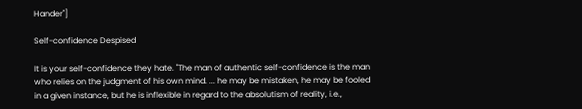Hander"]

Self-confidence Despised

It is your self-confidence they hate. "The man of authentic self-confidence is the man who relies on the judgment of his own mind. ... he may be mistaken, he may be fooled in a given instance, but he is inflexible in regard to the absolutism of reality, i.e.,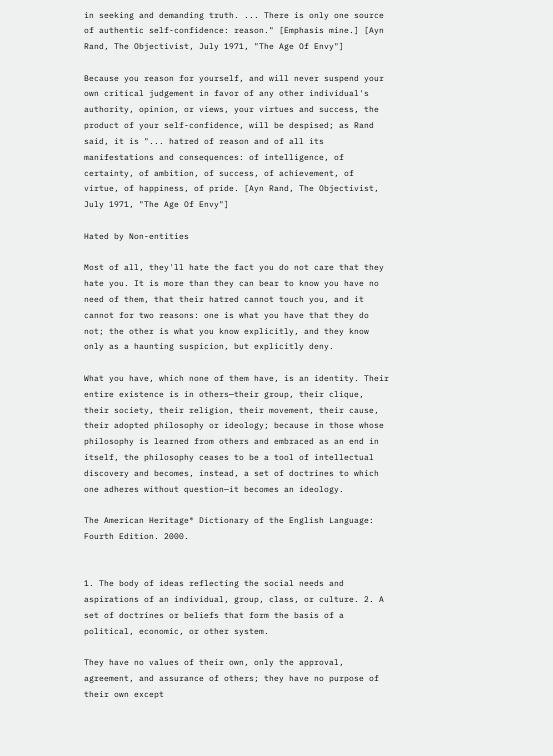in seeking and demanding truth. ... There is only one source of authentic self-confidence: reason." [Emphasis mine.] [Ayn Rand, The Objectivist, July 1971, "The Age Of Envy"]

Because you reason for yourself, and will never suspend your own critical judgement in favor of any other individual's authority, opinion, or views, your virtues and success, the product of your self-confidence, will be despised; as Rand said, it is "... hatred of reason and of all its manifestations and consequences: of intelligence, of certainty, of ambition, of success, of achievement, of virtue, of happiness, of pride. [Ayn Rand, The Objectivist, July 1971, "The Age Of Envy"]

Hated by Non-entities

Most of all, they'll hate the fact you do not care that they hate you. It is more than they can bear to know you have no need of them, that their hatred cannot touch you, and it cannot for two reasons: one is what you have that they do not; the other is what you know explicitly, and they know only as a haunting suspicion, but explicitly deny.

What you have, which none of them have, is an identity. Their entire existence is in others—their group, their clique, their society, their religion, their movement, their cause, their adopted philosophy or ideology; because in those whose philosophy is learned from others and embraced as an end in itself, the philosophy ceases to be a tool of intellectual discovery and becomes, instead, a set of doctrines to which one adheres without question—it becomes an ideology.

The American Heritage® Dictionary of the English Language: Fourth Edition. 2000.


1. The body of ideas reflecting the social needs and aspirations of an individual, group, class, or culture. 2. A set of doctrines or beliefs that form the basis of a political, economic, or other system.

They have no values of their own, only the approval, agreement, and assurance of others; they have no purpose of their own except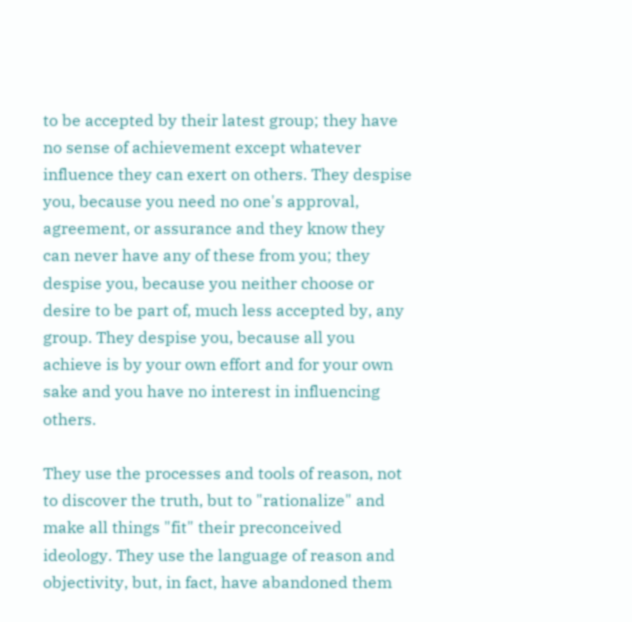to be accepted by their latest group; they have no sense of achievement except whatever influence they can exert on others. They despise you, because you need no one's approval, agreement, or assurance and they know they can never have any of these from you; they despise you, because you neither choose or desire to be part of, much less accepted by, any group. They despise you, because all you achieve is by your own effort and for your own sake and you have no interest in influencing others.

They use the processes and tools of reason, not to discover the truth, but to "rationalize" and make all things "fit" their preconceived ideology. They use the language of reason and objectivity, but, in fact, have abandoned them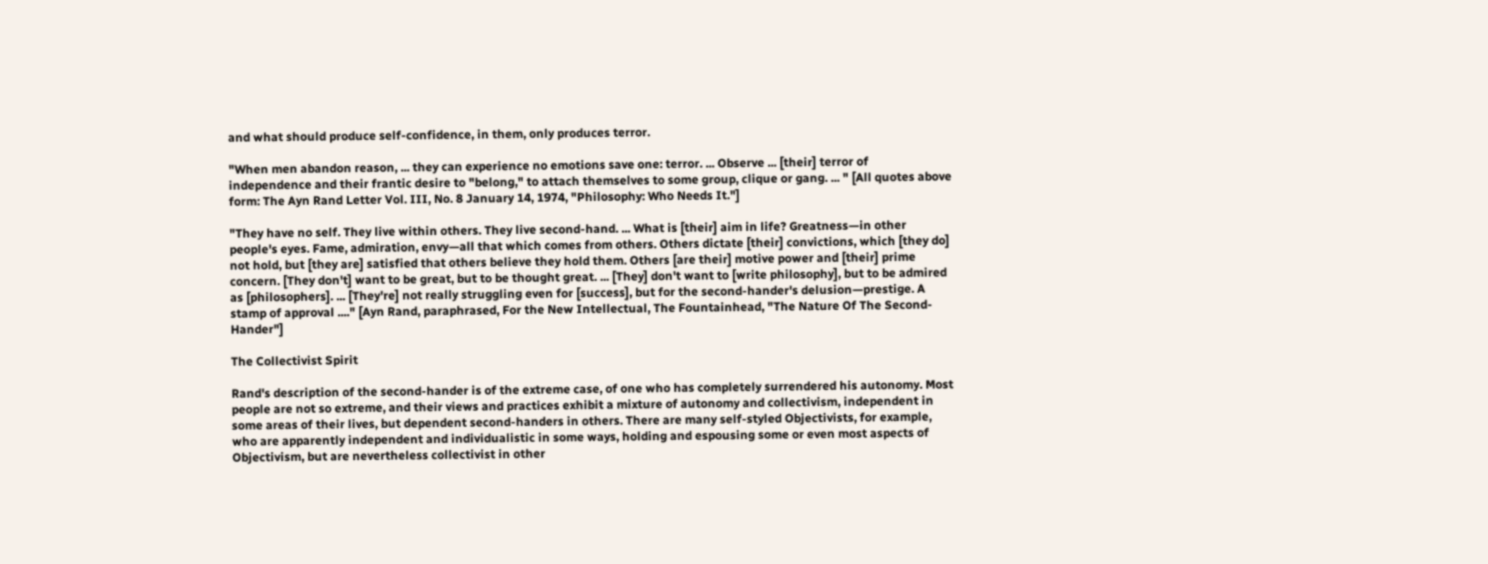and what should produce self-confidence, in them, only produces terror.

"When men abandon reason, ... they can experience no emotions save one: terror. ... Observe ... [their] terror of independence and their frantic desire to "belong," to attach themselves to some group, clique or gang. ... " [All quotes above form: The Ayn Rand Letter Vol. III, No. 8 January 14, 1974, "Philosophy: Who Needs It."]

"They have no self. They live within others. They live second-hand. ... What is [their] aim in life? Greatness—in other people's eyes. Fame, admiration, envy—all that which comes from others. Others dictate [their] convictions, which [they do] not hold, but [they are] satisfied that others believe they hold them. Others [are their] motive power and [their] prime concern. [They don't] want to be great, but to be thought great. ... [They] don't want to [write philosophy], but to be admired as [philosophers]. ... [They're] not really struggling even for [success], but for the second-hander's delusion—prestige. A stamp of approval ...." [Ayn Rand, paraphrased, For the New Intellectual, The Fountainhead, "The Nature Of The Second-Hander"]

The Collectivist Spirit

Rand's description of the second-hander is of the extreme case, of one who has completely surrendered his autonomy. Most people are not so extreme, and their views and practices exhibit a mixture of autonomy and collectivism, independent in some areas of their lives, but dependent second-handers in others. There are many self-styled Objectivists, for example, who are apparently independent and individualistic in some ways, holding and espousing some or even most aspects of Objectivism, but are nevertheless collectivist in other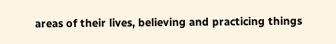areas of their lives, believing and practicing things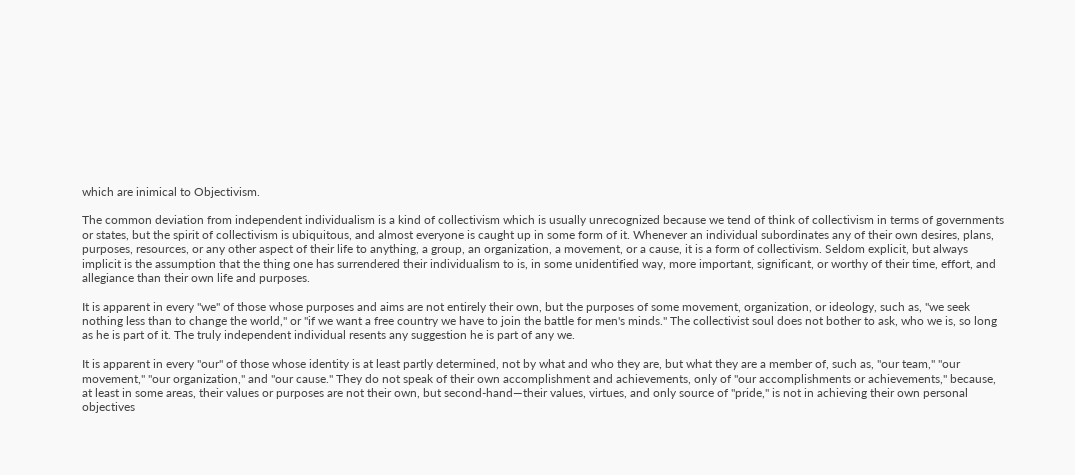which are inimical to Objectivism.

The common deviation from independent individualism is a kind of collectivism which is usually unrecognized because we tend of think of collectivism in terms of governments or states, but the spirit of collectivism is ubiquitous, and almost everyone is caught up in some form of it. Whenever an individual subordinates any of their own desires, plans, purposes, resources, or any other aspect of their life to anything, a group, an organization, a movement, or a cause, it is a form of collectivism. Seldom explicit, but always implicit is the assumption that the thing one has surrendered their individualism to is, in some unidentified way, more important, significant, or worthy of their time, effort, and allegiance than their own life and purposes.

It is apparent in every "we" of those whose purposes and aims are not entirely their own, but the purposes of some movement, organization, or ideology, such as, "we seek nothing less than to change the world," or "if we want a free country we have to join the battle for men's minds." The collectivist soul does not bother to ask, who we is, so long as he is part of it. The truly independent individual resents any suggestion he is part of any we.

It is apparent in every "our" of those whose identity is at least partly determined, not by what and who they are, but what they are a member of, such as, "our team," "our movement," "our organization," and "our cause." They do not speak of their own accomplishment and achievements, only of "our accomplishments or achievements," because, at least in some areas, their values or purposes are not their own, but second-hand—their values, virtues, and only source of "pride," is not in achieving their own personal objectives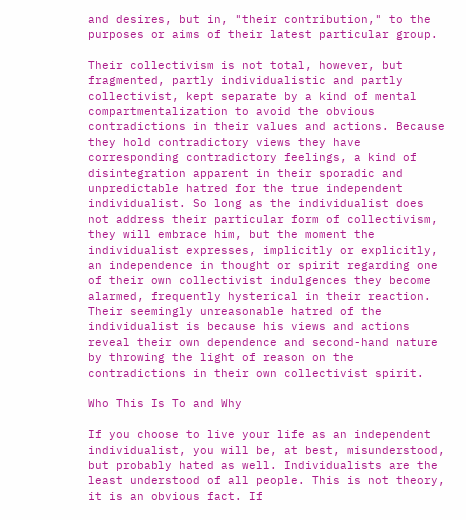and desires, but in, "their contribution," to the purposes or aims of their latest particular group.

Their collectivism is not total, however, but fragmented, partly individualistic and partly collectivist, kept separate by a kind of mental compartmentalization to avoid the obvious contradictions in their values and actions. Because they hold contradictory views they have corresponding contradictory feelings, a kind of disintegration apparent in their sporadic and unpredictable hatred for the true independent individualist. So long as the individualist does not address their particular form of collectivism, they will embrace him, but the moment the individualist expresses, implicitly or explicitly, an independence in thought or spirit regarding one of their own collectivist indulgences they become alarmed, frequently hysterical in their reaction. Their seemingly unreasonable hatred of the individualist is because his views and actions reveal their own dependence and second-hand nature by throwing the light of reason on the contradictions in their own collectivist spirit.

Who This Is To and Why

If you choose to live your life as an independent individualist, you will be, at best, misunderstood, but probably hated as well. Individualists are the least understood of all people. This is not theory, it is an obvious fact. If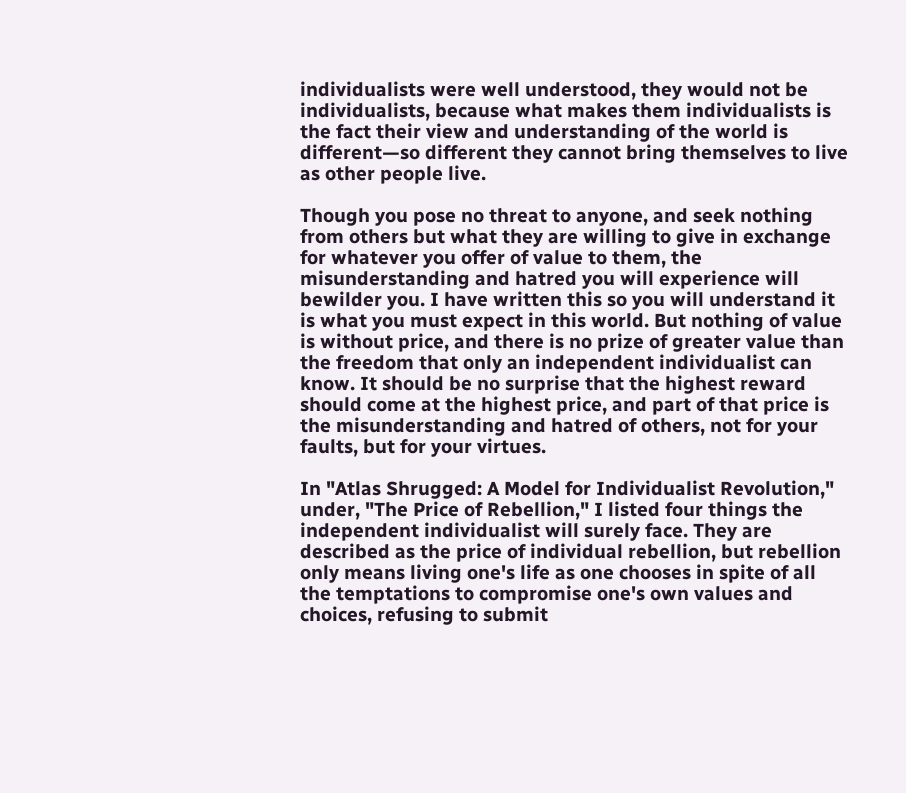individualists were well understood, they would not be individualists, because what makes them individualists is the fact their view and understanding of the world is different—so different they cannot bring themselves to live as other people live.

Though you pose no threat to anyone, and seek nothing from others but what they are willing to give in exchange for whatever you offer of value to them, the misunderstanding and hatred you will experience will bewilder you. I have written this so you will understand it is what you must expect in this world. But nothing of value is without price, and there is no prize of greater value than the freedom that only an independent individualist can know. It should be no surprise that the highest reward should come at the highest price, and part of that price is the misunderstanding and hatred of others, not for your faults, but for your virtues.

In "Atlas Shrugged: A Model for Individualist Revolution," under, "The Price of Rebellion," I listed four things the independent individualist will surely face. They are described as the price of individual rebellion, but rebellion only means living one's life as one chooses in spite of all the temptations to compromise one's own values and choices, refusing to submit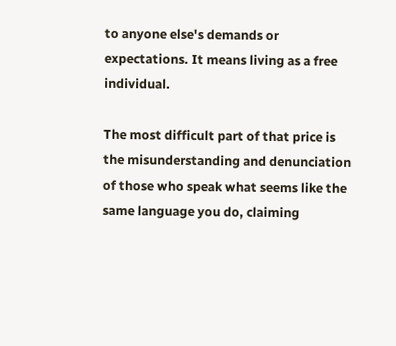to anyone else's demands or expectations. It means living as a free individual.

The most difficult part of that price is the misunderstanding and denunciation of those who speak what seems like the same language you do, claiming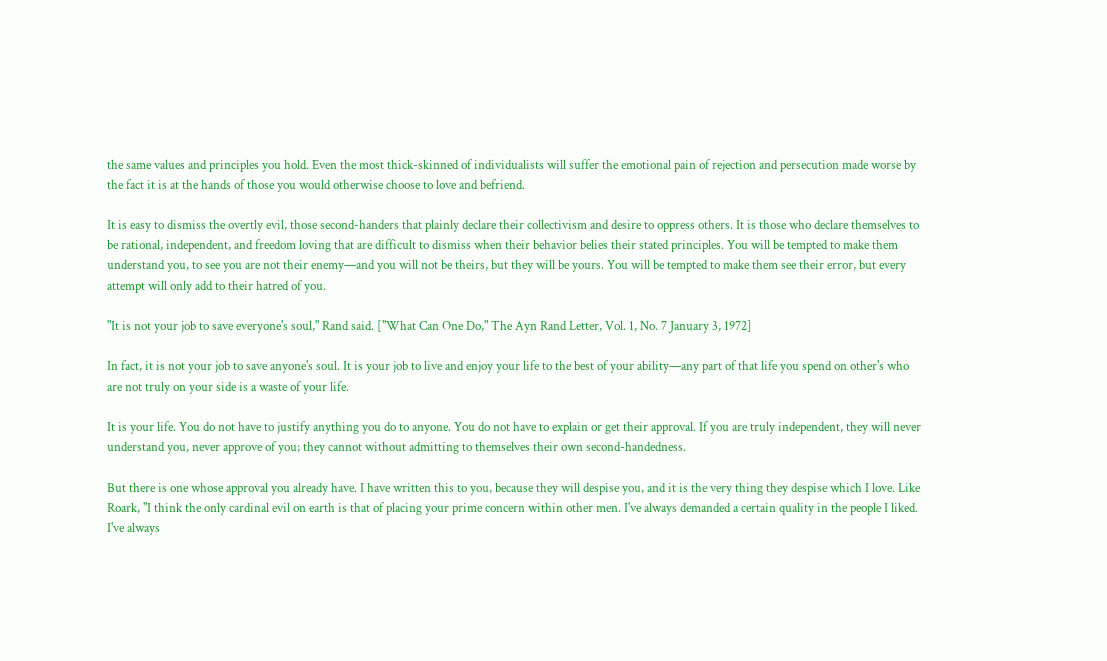the same values and principles you hold. Even the most thick-skinned of individualists will suffer the emotional pain of rejection and persecution made worse by the fact it is at the hands of those you would otherwise choose to love and befriend.

It is easy to dismiss the overtly evil, those second-handers that plainly declare their collectivism and desire to oppress others. It is those who declare themselves to be rational, independent, and freedom loving that are difficult to dismiss when their behavior belies their stated principles. You will be tempted to make them understand you, to see you are not their enemy—and you will not be theirs, but they will be yours. You will be tempted to make them see their error, but every attempt will only add to their hatred of you.

"It is not your job to save everyone's soul," Rand said. ["What Can One Do," The Ayn Rand Letter, Vol. 1, No. 7 January 3, 1972]

In fact, it is not your job to save anyone's soul. It is your job to live and enjoy your life to the best of your ability—any part of that life you spend on other's who are not truly on your side is a waste of your life.

It is your life. You do not have to justify anything you do to anyone. You do not have to explain or get their approval. If you are truly independent, they will never understand you, never approve of you; they cannot without admitting to themselves their own second-handedness.

But there is one whose approval you already have. I have written this to you, because they will despise you, and it is the very thing they despise which I love. Like Roark, "I think the only cardinal evil on earth is that of placing your prime concern within other men. I've always demanded a certain quality in the people I liked. I've always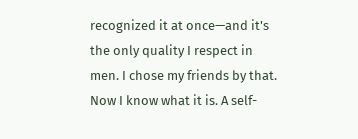recognized it at once—and it's the only quality I respect in men. I chose my friends by that. Now I know what it is. A self-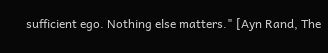sufficient ego. Nothing else matters." [Ayn Rand, The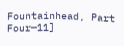Fountainhead, Part Four—11]